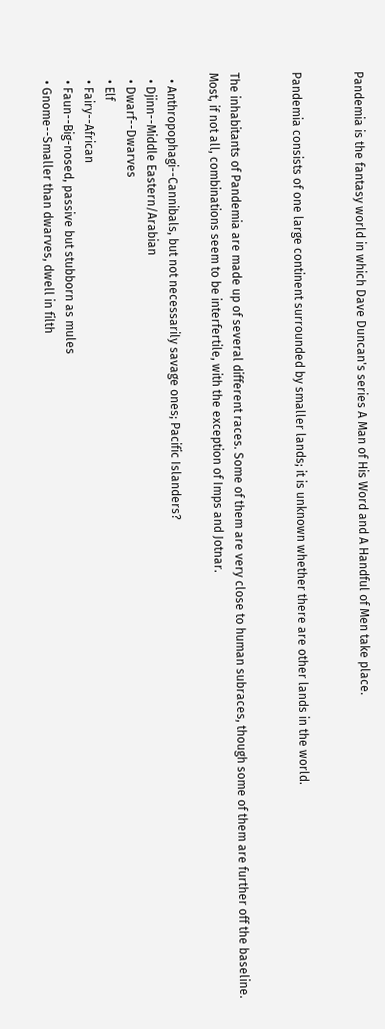Pandemia is the fantasy world in which Dave Duncan's series A Man of His Word and A Handful of Men take place.


Pandemia consists of one large continent surrounded by smaller lands; it is unknown whether there are other lands in the world.


The inhabitants of Pandemia are made up of several different races. Some of them are very close to human subraces, though some of them are further off the baseline. Most, if not all, combinations seem to be interfertile, with the exception of Imps and Jotnar.

  • Anthropophagi--Cannibals, but not necessarily savage ones; Pacific Islanders?
  • Djinn--Middle Eastern/Arabian
  • Dwarf--Dwarves
  • Elf
  • Fairy--African
  • Faun--Big-nosed, passive but stubborn as mules
  • Gnome--Smaller than dwarves, dwell in filth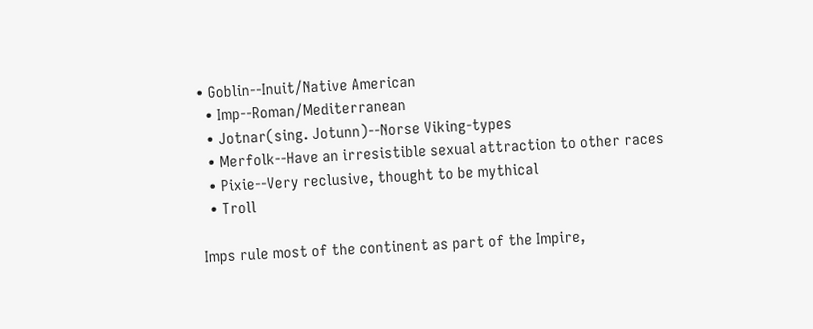• Goblin--Inuit/Native American
  • Imp--Roman/Mediterranean
  • Jotnar(sing. Jotunn)--Norse Viking-types
  • Merfolk--Have an irresistible sexual attraction to other races
  • Pixie--Very reclusive, thought to be mythical
  • Troll

Imps rule most of the continent as part of the Impire,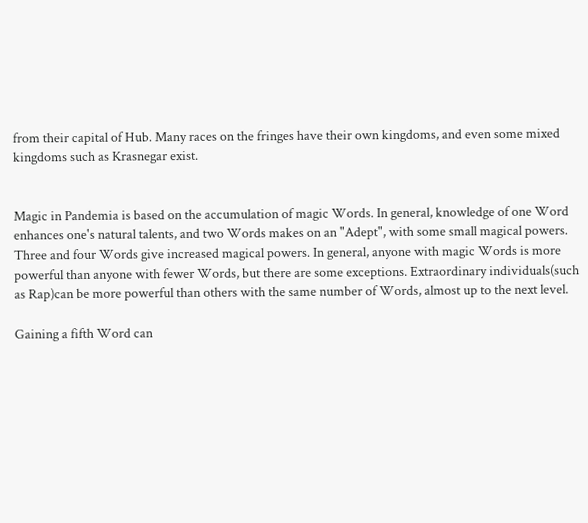from their capital of Hub. Many races on the fringes have their own kingdoms, and even some mixed kingdoms such as Krasnegar exist.


Magic in Pandemia is based on the accumulation of magic Words. In general, knowledge of one Word enhances one's natural talents, and two Words makes on an "Adept", with some small magical powers. Three and four Words give increased magical powers. In general, anyone with magic Words is more powerful than anyone with fewer Words, but there are some exceptions. Extraordinary individuals(such as Rap)can be more powerful than others with the same number of Words, almost up to the next level.

Gaining a fifth Word can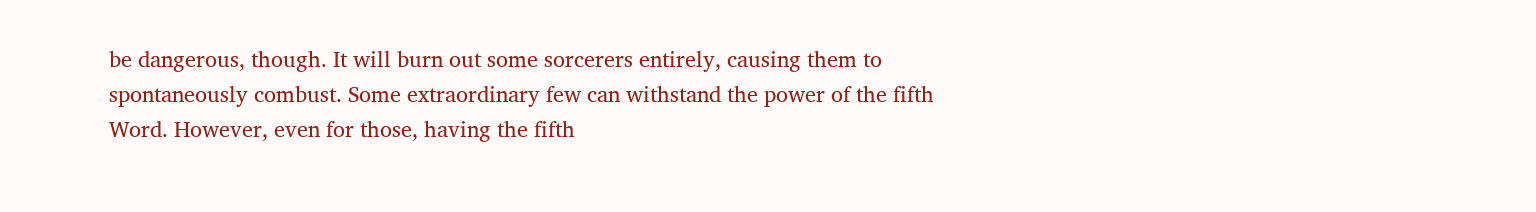be dangerous, though. It will burn out some sorcerers entirely, causing them to spontaneously combust. Some extraordinary few can withstand the power of the fifth Word. However, even for those, having the fifth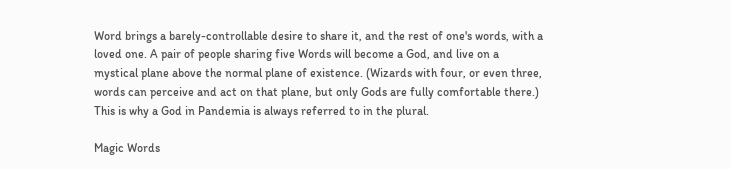Word brings a barely-controllable desire to share it, and the rest of one's words, with a loved one. A pair of people sharing five Words will become a God, and live on a mystical plane above the normal plane of existence. (Wizards with four, or even three, words can perceive and act on that plane, but only Gods are fully comfortable there.) This is why a God in Pandemia is always referred to in the plural.

Magic Words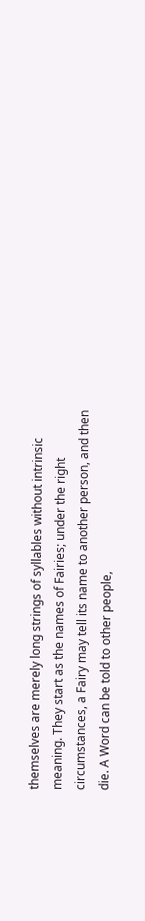themselves are merely long strings of syllables without intrinsic meaning. They start as the names of Fairies; under the right circumstances, a Fairy may tell its name to another person, and then die. A Word can be told to other people,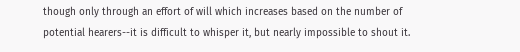though only through an effort of will which increases based on the number of potential hearers--it is difficult to whisper it, but nearly impossible to shout it.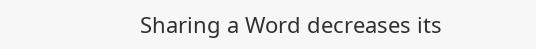Sharing a Word decreases its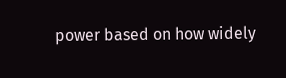power based on how widely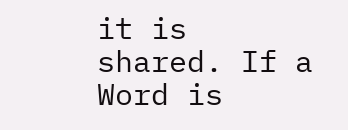it is shared. If a Word is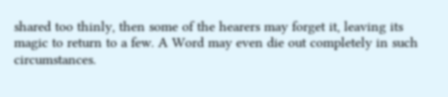shared too thinly, then some of the hearers may forget it, leaving its magic to return to a few. A Word may even die out completely in such circumstances.